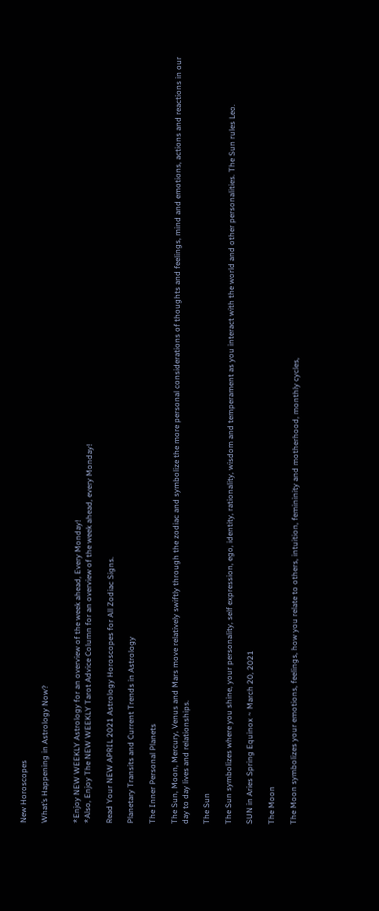New Horoscopes

What’s Happening in Astrology Now?


*Enjoy NEW WEEKLY Astrology for an overview of the week ahead, Every Monday!
*Also, Enjoy The NEW WEEKLY Tarot Advice Column for an overview of the week ahead, every Monday!

Read Your NEW APRIL 2021 Astrology Horoscopes for All Zodiac Signs.

Planetary Transits and Current Trends in Astrology

The Inner Personal Planets

The Sun, Moon, Mercury, Venus and Mars move relatively swiftly through the zodiac and symbolize the more personal considerations of thoughts and feelings, mind and emotions, actions and reactions in our day to day lives and relationships.

The Sun

The Sun symbolizes where you shine, your personality, self expression, ego, identity, rationality, wisdom and temperament as you interact with the world and other personalities. The Sun rules Leo.

SUN in Aries Spring Equinox ~ March 20, 2021

The Moon

The Moon symbolizes your emotions, feelings, how you relate to others, intuition, femininity and motherhood, monthly cycles,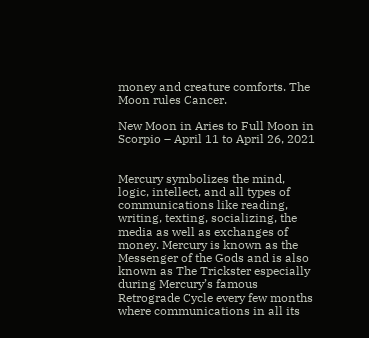money and creature comforts. The Moon rules Cancer.

New Moon in Aries to Full Moon in Scorpio – April 11 to April 26, 2021


Mercury symbolizes the mind, logic, intellect, and all types of communications like reading, writing, texting, socializing, the media as well as exchanges of money. Mercury is known as the Messenger of the Gods and is also known as The Trickster especially during Mercury’s famous Retrograde Cycle every few months where communications in all its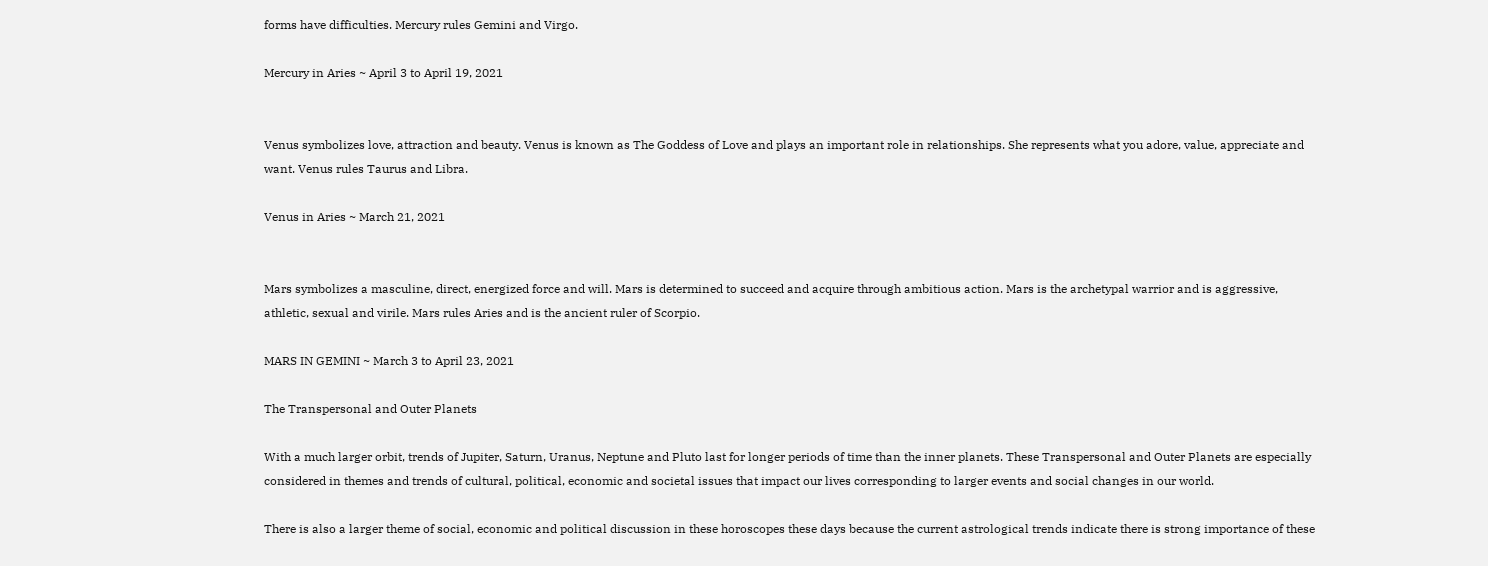forms have difficulties. Mercury rules Gemini and Virgo.

Mercury in Aries ~ April 3 to April 19, 2021


Venus symbolizes love, attraction and beauty. Venus is known as The Goddess of Love and plays an important role in relationships. She represents what you adore, value, appreciate and want. Venus rules Taurus and Libra.

Venus in Aries ~ March 21, 2021


Mars symbolizes a masculine, direct, energized force and will. Mars is determined to succeed and acquire through ambitious action. Mars is the archetypal warrior and is aggressive, athletic, sexual and virile. Mars rules Aries and is the ancient ruler of Scorpio.

MARS IN GEMINI ~ March 3 to April 23, 2021

The Transpersonal and Outer Planets

With a much larger orbit, trends of Jupiter, Saturn, Uranus, Neptune and Pluto last for longer periods of time than the inner planets. These Transpersonal and Outer Planets are especially considered in themes and trends of cultural, political, economic and societal issues that impact our lives corresponding to larger events and social changes in our world.

There is also a larger theme of social, economic and political discussion in these horoscopes these days because the current astrological trends indicate there is strong importance of these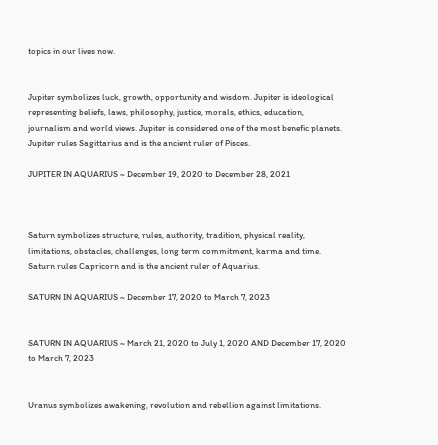topics in our lives now.


Jupiter symbolizes luck, growth, opportunity and wisdom. Jupiter is ideological representing beliefs, laws, philosophy, justice, morals, ethics, education, journalism and world views. Jupiter is considered one of the most benefic planets. Jupiter rules Sagittarius and is the ancient ruler of Pisces.

JUPITER IN AQUARIUS ~ December 19, 2020 to December 28, 2021



Saturn symbolizes structure, rules, authority, tradition, physical reality, limitations, obstacles, challenges, long term commitment, karma and time. Saturn rules Capricorn and is the ancient ruler of Aquarius.

SATURN IN AQUARIUS ~ December 17, 2020 to March 7, 2023


SATURN IN AQUARIUS ~ March 21, 2020 to July 1, 2020 AND December 17, 2020 to March 7, 2023


Uranus symbolizes awakening, revolution and rebellion against limitations.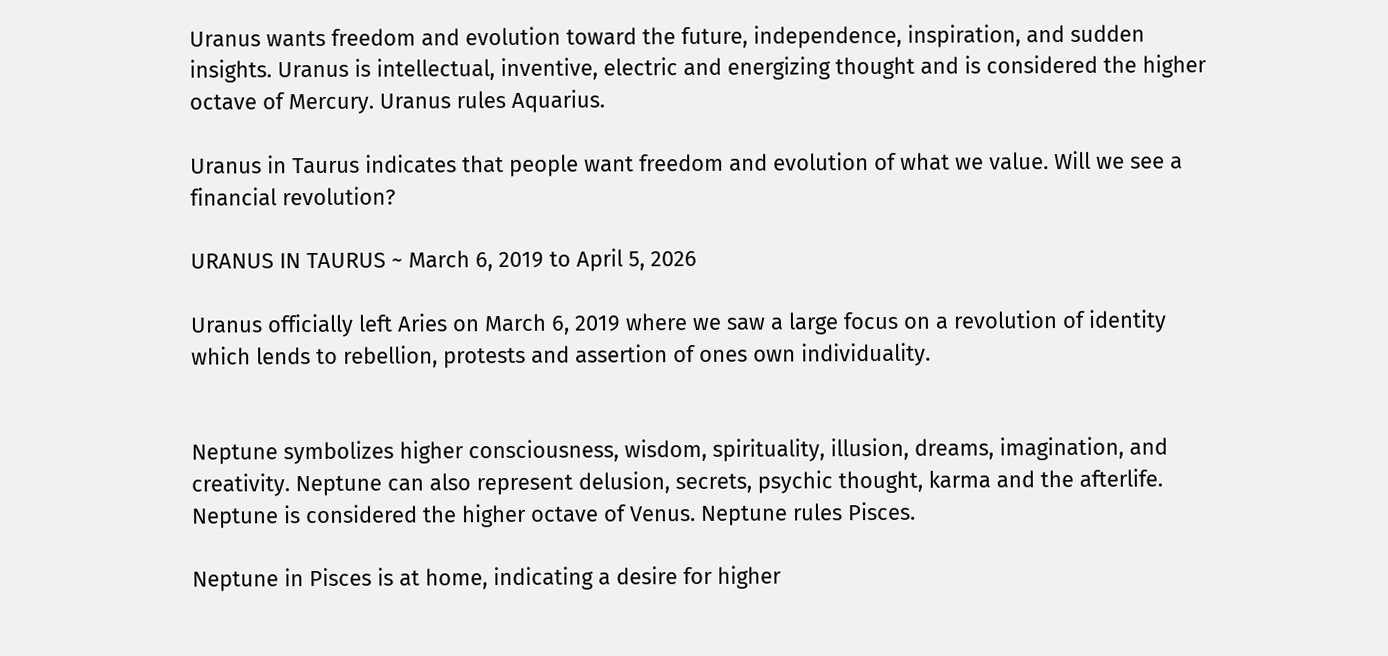Uranus wants freedom and evolution toward the future, independence, inspiration, and sudden insights. Uranus is intellectual, inventive, electric and energizing thought and is considered the higher octave of Mercury. Uranus rules Aquarius.

Uranus in Taurus indicates that people want freedom and evolution of what we value. Will we see a financial revolution?

URANUS IN TAURUS ~ March 6, 2019 to April 5, 2026

Uranus officially left Aries on March 6, 2019 where we saw a large focus on a revolution of identity which lends to rebellion, protests and assertion of ones own individuality.


Neptune symbolizes higher consciousness, wisdom, spirituality, illusion, dreams, imagination, and creativity. Neptune can also represent delusion, secrets, psychic thought, karma and the afterlife. Neptune is considered the higher octave of Venus. Neptune rules Pisces.

Neptune in Pisces is at home, indicating a desire for higher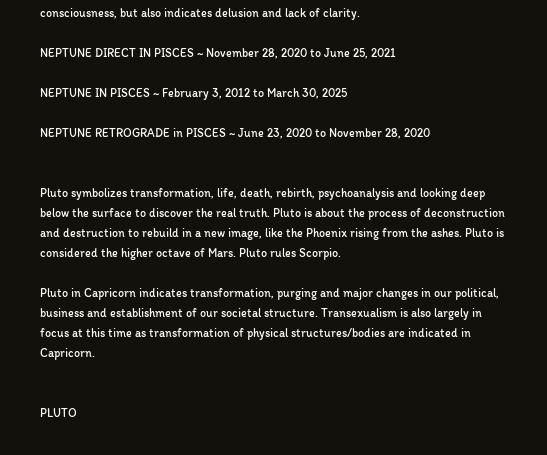consciousness, but also indicates delusion and lack of clarity.

NEPTUNE DIRECT IN PISCES ~ November 28, 2020 to June 25, 2021

NEPTUNE IN PISCES ~ February 3, 2012 to March 30, 2025

NEPTUNE RETROGRADE in PISCES ~ June 23, 2020 to November 28, 2020


Pluto symbolizes transformation, life, death, rebirth, psychoanalysis and looking deep below the surface to discover the real truth. Pluto is about the process of deconstruction and destruction to rebuild in a new image, like the Phoenix rising from the ashes. Pluto is considered the higher octave of Mars. Pluto rules Scorpio.

Pluto in Capricorn indicates transformation, purging and major changes in our political, business and establishment of our societal structure. Transexualism is also largely in focus at this time as transformation of physical structures/bodies are indicated in Capricorn.


PLUTO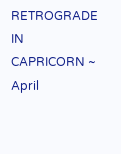RETROGRADE IN CAPRICORN ~ April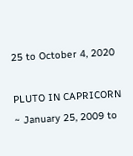25 to October 4, 2020

PLUTO IN CAPRICORN ~ January 25, 2009 to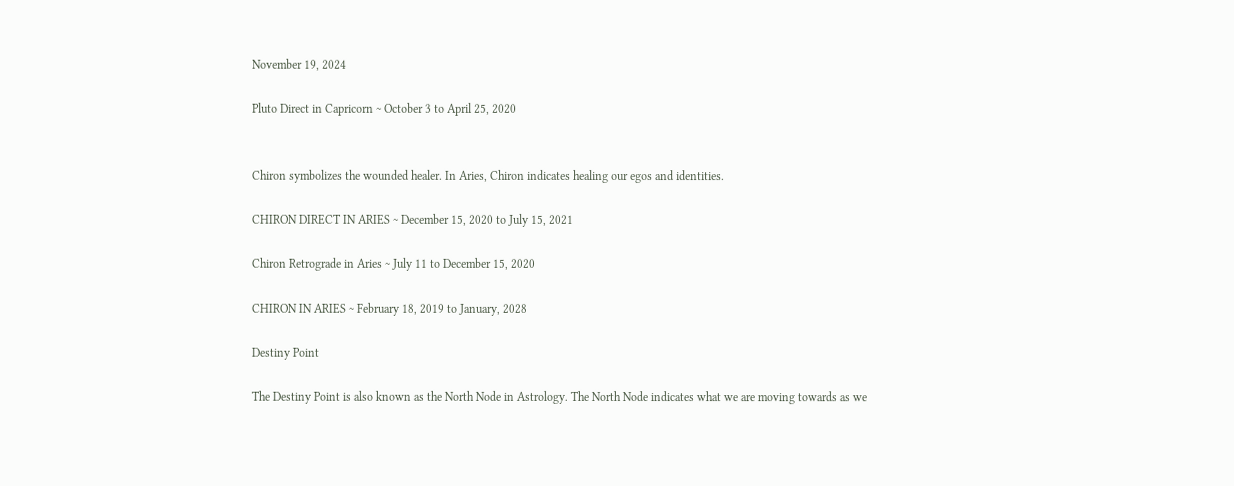November 19, 2024

Pluto Direct in Capricorn ~ October 3 to April 25, 2020


Chiron symbolizes the wounded healer. In Aries, Chiron indicates healing our egos and identities.

CHIRON DIRECT IN ARIES ~ December 15, 2020 to July 15, 2021

Chiron Retrograde in Aries ~ July 11 to December 15, 2020

CHIRON IN ARIES ~ February 18, 2019 to January, 2028

Destiny Point

The Destiny Point is also known as the North Node in Astrology. The North Node indicates what we are moving towards as we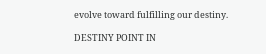evolve toward fulfilling our destiny.

DESTINY POINT IN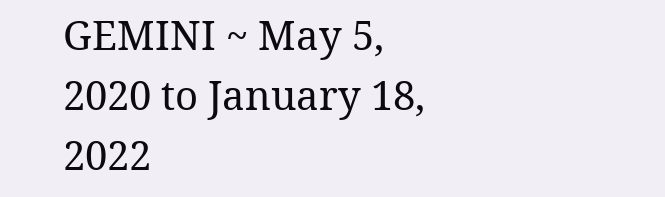GEMINI ~ May 5, 2020 to January 18, 2022